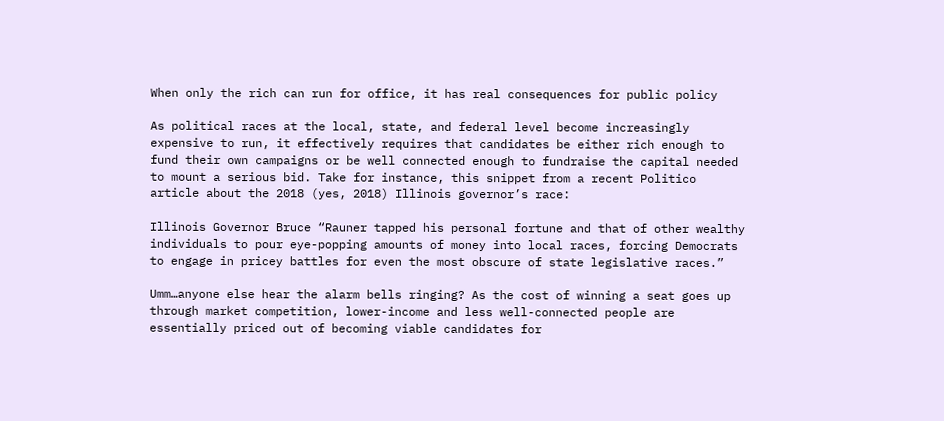When only the rich can run for office, it has real consequences for public policy

As political races at the local, state, and federal level become increasingly expensive to run, it effectively requires that candidates be either rich enough to fund their own campaigns or be well connected enough to fundraise the capital needed to mount a serious bid. Take for instance, this snippet from a recent Politico article about the 2018 (yes, 2018) Illinois governor’s race:

Illinois Governor Bruce “Rauner tapped his personal fortune and that of other wealthy individuals to pour eye-popping amounts of money into local races, forcing Democrats to engage in pricey battles for even the most obscure of state legislative races.”

Umm…anyone else hear the alarm bells ringing? As the cost of winning a seat goes up through market competition, lower-income and less well-connected people are essentially priced out of becoming viable candidates for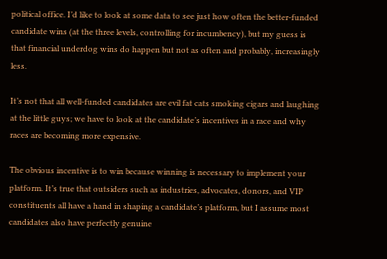political office. I’d like to look at some data to see just how often the better-funded candidate wins (at the three levels, controlling for incumbency), but my guess is that financial underdog wins do happen but not as often and probably, increasingly less.

It’s not that all well-funded candidates are evil fat cats smoking cigars and laughing at the little guys; we have to look at the candidate’s incentives in a race and why races are becoming more expensive.

The obvious incentive is to win because winning is necessary to implement your platform. It’s true that outsiders such as industries, advocates, donors, and VIP constituents all have a hand in shaping a candidate’s platform, but I assume most candidates also have perfectly genuine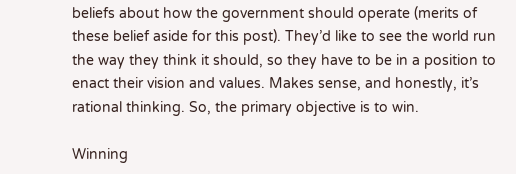beliefs about how the government should operate (merits of these belief aside for this post). They’d like to see the world run the way they think it should, so they have to be in a position to enact their vision and values. Makes sense, and honestly, it’s rational thinking. So, the primary objective is to win.

Winning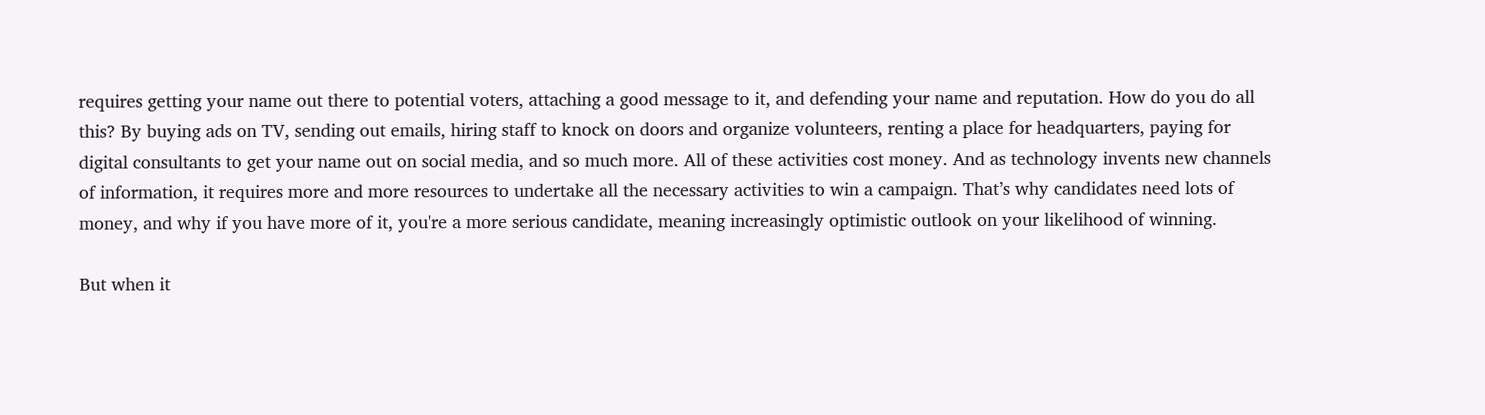requires getting your name out there to potential voters, attaching a good message to it, and defending your name and reputation. How do you do all this? By buying ads on TV, sending out emails, hiring staff to knock on doors and organize volunteers, renting a place for headquarters, paying for digital consultants to get your name out on social media, and so much more. All of these activities cost money. And as technology invents new channels of information, it requires more and more resources to undertake all the necessary activities to win a campaign. That’s why candidates need lots of money, and why if you have more of it, you're a more serious candidate, meaning increasingly optimistic outlook on your likelihood of winning.

But when it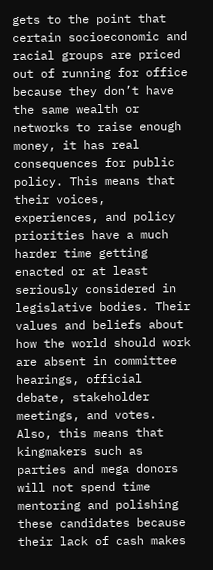gets to the point that certain socioeconomic and racial groups are priced out of running for office because they don’t have the same wealth or networks to raise enough money, it has real consequences for public policy. This means that their voices, experiences, and policy priorities have a much harder time getting enacted or at least seriously considered in legislative bodies. Their values and beliefs about how the world should work are absent in committee hearings, official debate, stakeholder meetings, and votes. Also, this means that kingmakers such as parties and mega donors will not spend time mentoring and polishing these candidates because their lack of cash makes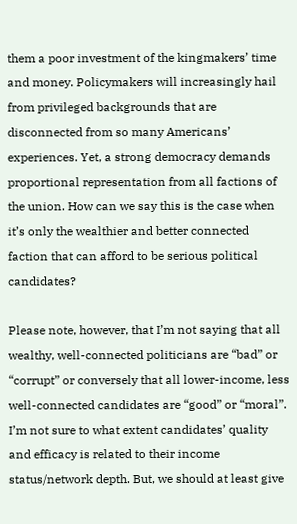them a poor investment of the kingmakers’ time and money. Policymakers will increasingly hail from privileged backgrounds that are disconnected from so many Americans’ experiences. Yet, a strong democracy demands proportional representation from all factions of the union. How can we say this is the case when it’s only the wealthier and better connected faction that can afford to be serious political candidates?

Please note, however, that I’m not saying that all wealthy, well-connected politicians are “bad” or “corrupt” or conversely that all lower-income, less well-connected candidates are “good” or “moral”. I’m not sure to what extent candidates’ quality and efficacy is related to their income status/network depth. But, we should at least give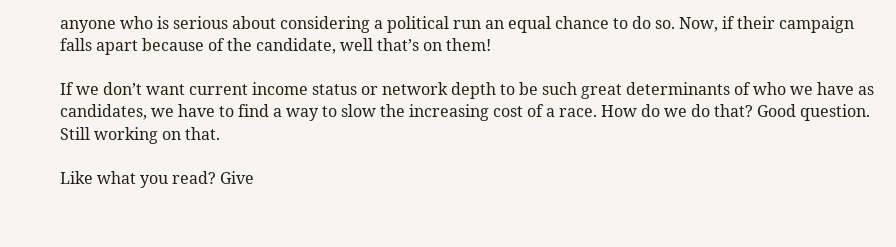anyone who is serious about considering a political run an equal chance to do so. Now, if their campaign falls apart because of the candidate, well that’s on them!

If we don’t want current income status or network depth to be such great determinants of who we have as candidates, we have to find a way to slow the increasing cost of a race. How do we do that? Good question. Still working on that.

Like what you read? Give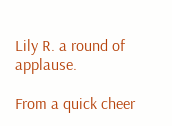Lily R. a round of applause.

From a quick cheer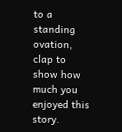to a standing ovation, clap to show how much you enjoyed this story.